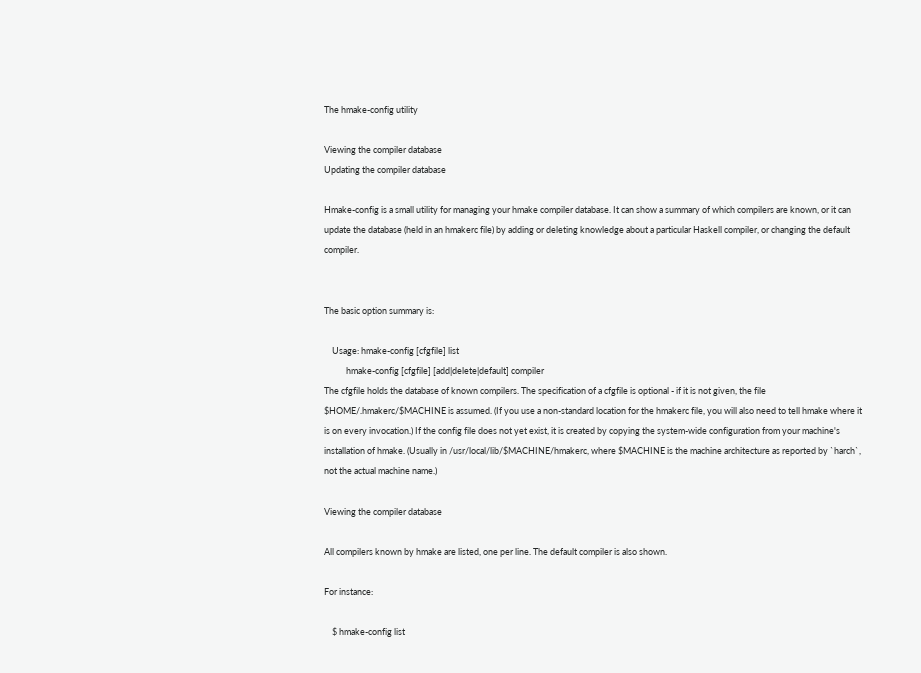The hmake-config utility

Viewing the compiler database
Updating the compiler database

Hmake-config is a small utility for managing your hmake compiler database. It can show a summary of which compilers are known, or it can update the database (held in an hmakerc file) by adding or deleting knowledge about a particular Haskell compiler, or changing the default compiler.


The basic option summary is:

    Usage: hmake-config [cfgfile] list
           hmake-config [cfgfile] [add|delete|default] compiler
The cfgfile holds the database of known compilers. The specification of a cfgfile is optional - if it is not given, the file $HOME/.hmakerc/$MACHINE is assumed. (If you use a non-standard location for the hmakerc file, you will also need to tell hmake where it is on every invocation.) If the config file does not yet exist, it is created by copying the system-wide configuration from your machine's installation of hmake. (Usually in /usr/local/lib/$MACHINE/hmakerc, where $MACHINE is the machine architecture as reported by `harch`, not the actual machine name.)

Viewing the compiler database

All compilers known by hmake are listed, one per line. The default compiler is also shown.

For instance:

    $ hmake-config list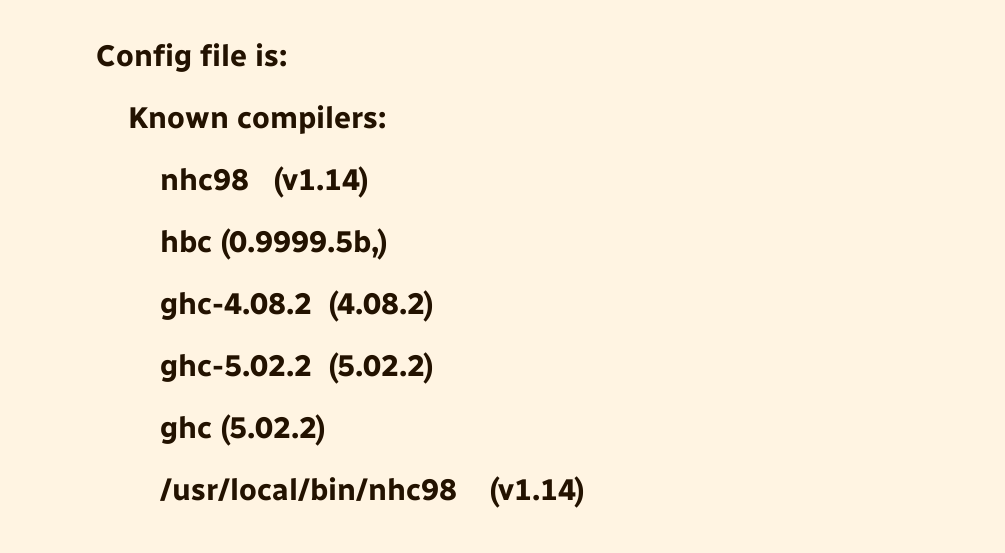Config file is:
    Known compilers:
        nhc98   (v1.14)
        hbc (0.9999.5b,)
        ghc-4.08.2  (4.08.2)
        ghc-5.02.2  (5.02.2)
        ghc (5.02.2)
        /usr/local/bin/nhc98    (v1.14)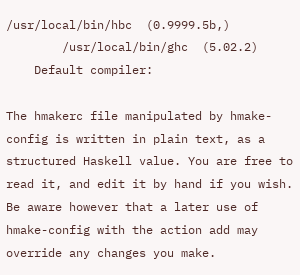/usr/local/bin/hbc  (0.9999.5b,)
        /usr/local/bin/ghc  (5.02.2)
    Default compiler:

The hmakerc file manipulated by hmake-config is written in plain text, as a structured Haskell value. You are free to read it, and edit it by hand if you wish. Be aware however that a later use of hmake-config with the action add may override any changes you make.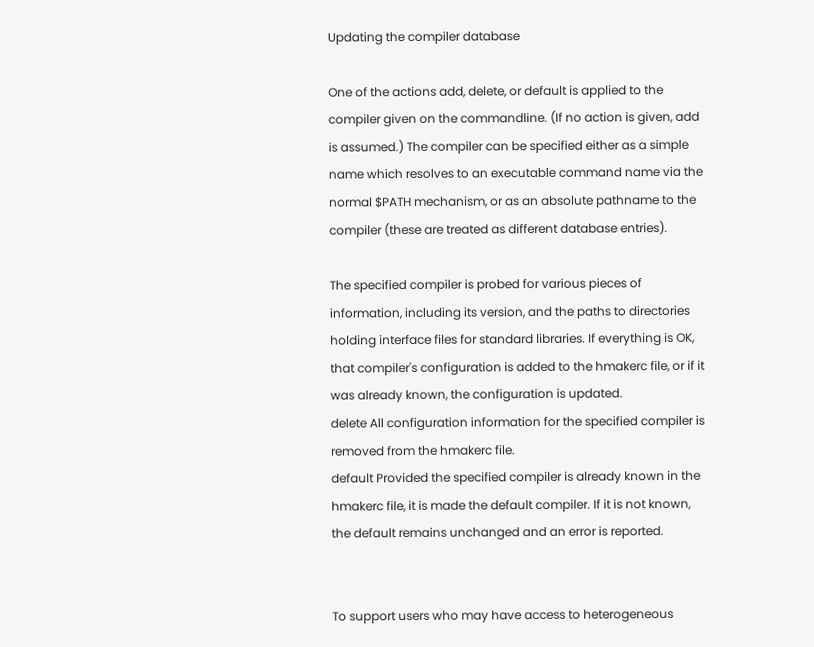Updating the compiler database

One of the actions add, delete, or default is applied to the compiler given on the commandline. (If no action is given, add is assumed.) The compiler can be specified either as a simple name which resolves to an executable command name via the normal $PATH mechanism, or as an absolute pathname to the compiler (these are treated as different database entries).

The specified compiler is probed for various pieces of information, including its version, and the paths to directories holding interface files for standard libraries. If everything is OK, that compiler's configuration is added to the hmakerc file, or if it was already known, the configuration is updated.
delete All configuration information for the specified compiler is removed from the hmakerc file.
default Provided the specified compiler is already known in the hmakerc file, it is made the default compiler. If it is not known, the default remains unchanged and an error is reported.


To support users who may have access to heterogeneous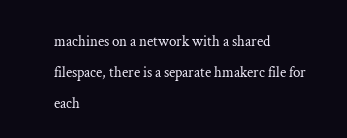machines on a network with a shared filespace, there is a separate hmakerc file for each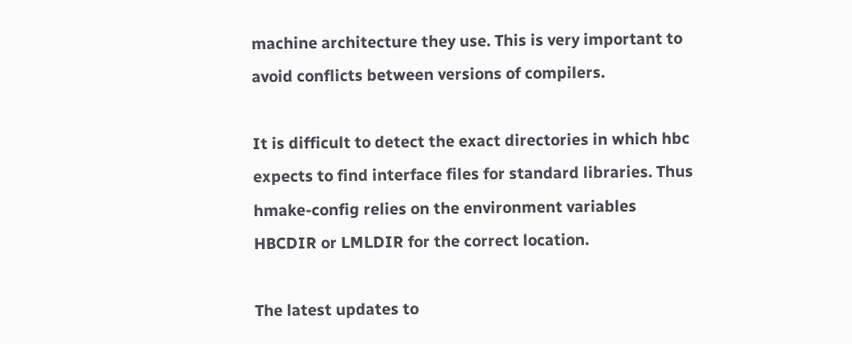machine architecture they use. This is very important to avoid conflicts between versions of compilers.

It is difficult to detect the exact directories in which hbc expects to find interface files for standard libraries. Thus hmake-config relies on the environment variables HBCDIR or LMLDIR for the correct location.

The latest updates to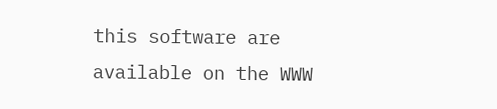this software are available on the WWW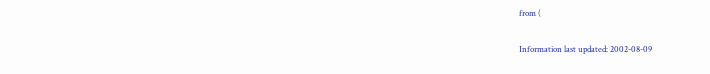from (

Information last updated: 2002-08-09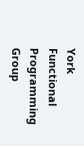York Functional Programming Group